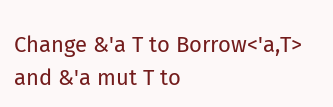Change &'a T to Borrow<'a,T> and &'a mut T to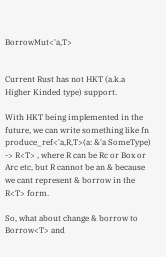BorrowMut<'a,T>


Current Rust has not HKT (a.k.a Higher Kinded type) support.

With HKT being implemented in the future, we can write something like fn produce_ref<'a,R,T>(a: &'a SomeType) -> R<T> , where R can be Rc or Box or Arc etc, but R cannot be an & because we cant represent & borrow in the R<T> form.

So, what about change & borrow to Borrow<T> and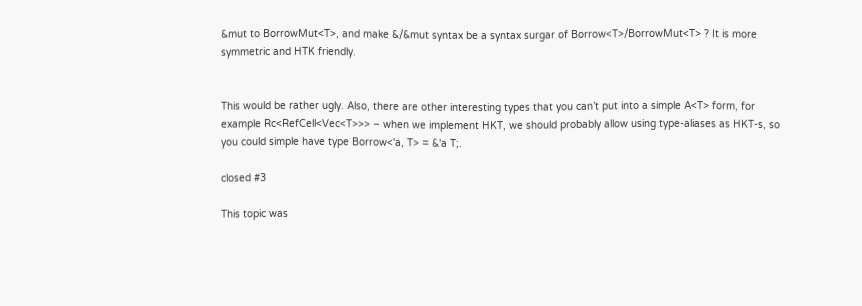&mut to BorrowMut<T>, and make &/&mut syntax be a syntax surgar of Borrow<T>/BorrowMut<T> ? It is more symmetric and HTK friendly.


This would be rather ugly. Also, there are other interesting types that you can’t put into a simple A<T> form, for example Rc<RefCell<Vec<T>>> – when we implement HKT, we should probably allow using type-aliases as HKT-s, so you could simple have type Borrow<'a, T> = &'a T;.

closed #3

This topic was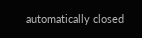automatically closed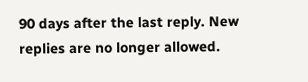90 days after the last reply. New replies are no longer allowed.